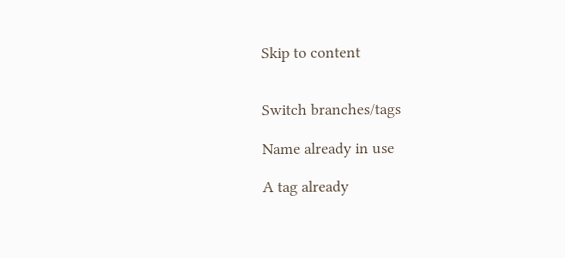Skip to content


Switch branches/tags

Name already in use

A tag already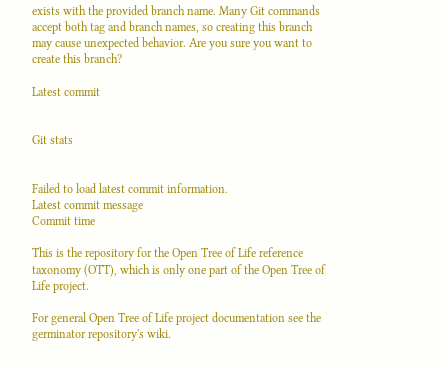exists with the provided branch name. Many Git commands accept both tag and branch names, so creating this branch may cause unexpected behavior. Are you sure you want to create this branch?

Latest commit


Git stats


Failed to load latest commit information.
Latest commit message
Commit time

This is the repository for the Open Tree of Life reference taxonomy (OTT), which is only one part of the Open Tree of Life project.

For general Open Tree of Life project documentation see the germinator repository's wiki.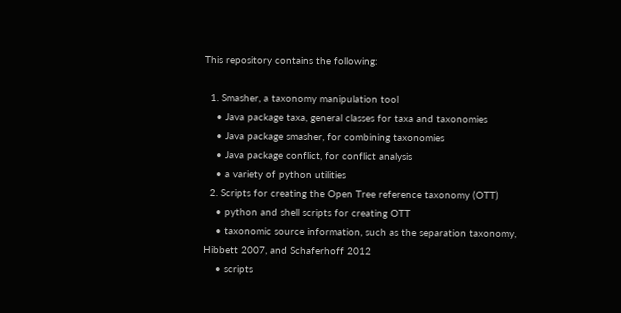This repository contains the following:

  1. Smasher, a taxonomy manipulation tool
    • Java package taxa, general classes for taxa and taxonomies
    • Java package smasher, for combining taxonomies
    • Java package conflict, for conflict analysis
    • a variety of python utilities
  2. Scripts for creating the Open Tree reference taxonomy (OTT)
    • python and shell scripts for creating OTT
    • taxonomic source information, such as the separation taxonomy, Hibbett 2007, and Schaferhoff 2012
    • scripts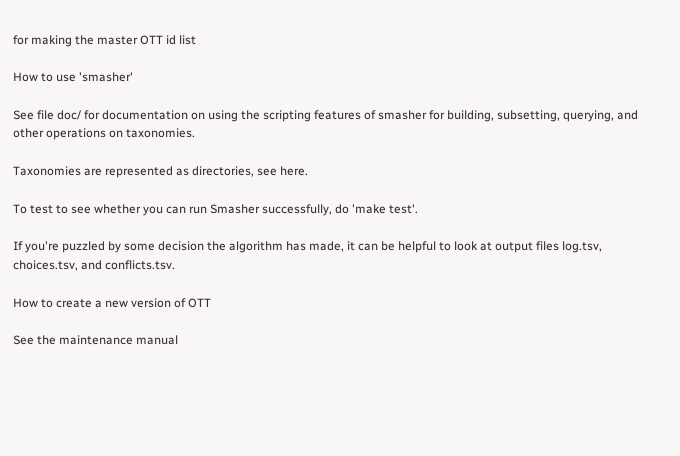for making the master OTT id list

How to use 'smasher'

See file doc/ for documentation on using the scripting features of smasher for building, subsetting, querying, and other operations on taxonomies.

Taxonomies are represented as directories, see here.

To test to see whether you can run Smasher successfully, do 'make test'.

If you're puzzled by some decision the algorithm has made, it can be helpful to look at output files log.tsv, choices.tsv, and conflicts.tsv.

How to create a new version of OTT

See the maintenance manual